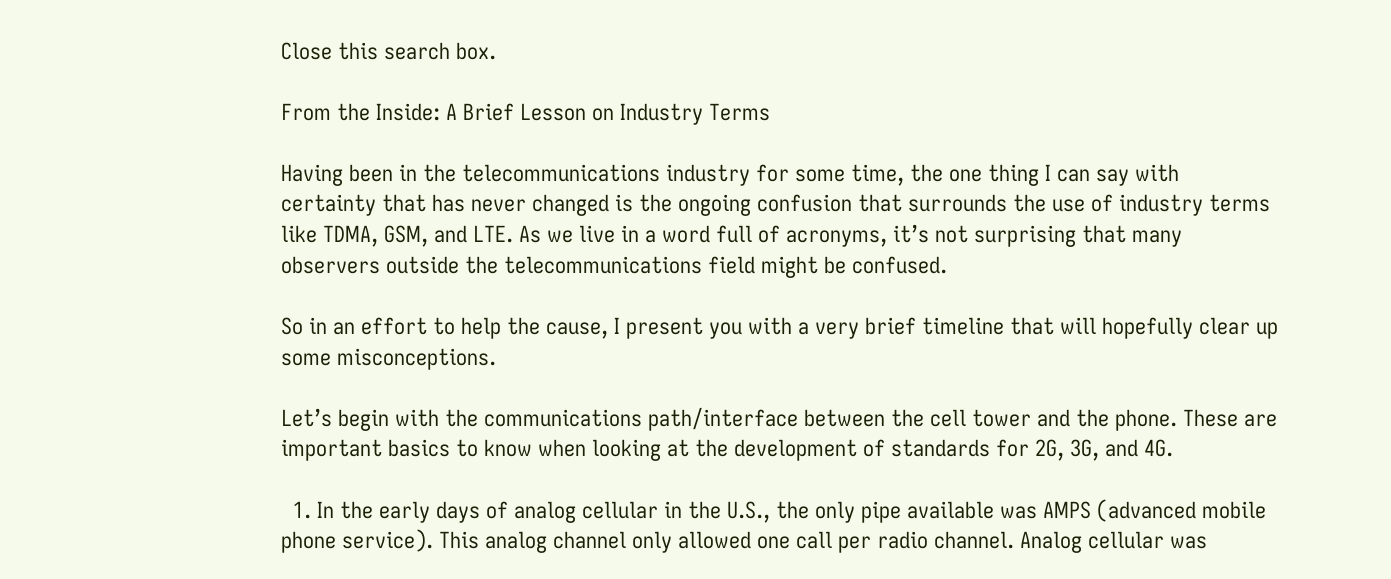Close this search box.

From the Inside: A Brief Lesson on Industry Terms

Having been in the telecommunications industry for some time, the one thing I can say with certainty that has never changed is the ongoing confusion that surrounds the use of industry terms like TDMA, GSM, and LTE. As we live in a word full of acronyms, it’s not surprising that many observers outside the telecommunications field might be confused.

So in an effort to help the cause, I present you with a very brief timeline that will hopefully clear up some misconceptions.

Let’s begin with the communications path/interface between the cell tower and the phone. These are important basics to know when looking at the development of standards for 2G, 3G, and 4G.

  1. In the early days of analog cellular in the U.S., the only pipe available was AMPS (advanced mobile phone service). This analog channel only allowed one call per radio channel. Analog cellular was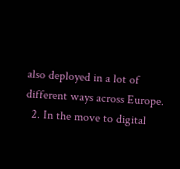also deployed in a lot of different ways across Europe.
  2. In the move to digital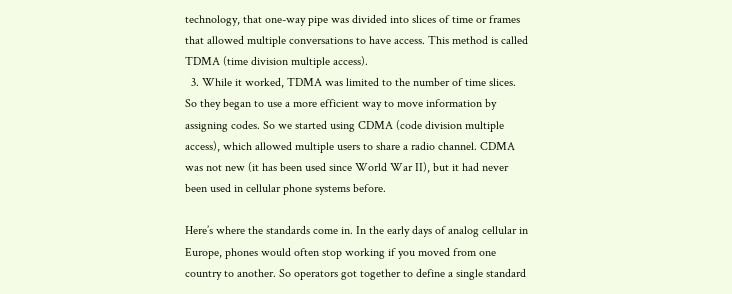technology, that one-way pipe was divided into slices of time or frames that allowed multiple conversations to have access. This method is called TDMA (time division multiple access).
  3. While it worked, TDMA was limited to the number of time slices. So they began to use a more efficient way to move information by assigning codes. So we started using CDMA (code division multiple access), which allowed multiple users to share a radio channel. CDMA was not new (it has been used since World War II), but it had never been used in cellular phone systems before.

Here’s where the standards come in. In the early days of analog cellular in Europe, phones would often stop working if you moved from one country to another. So operators got together to define a single standard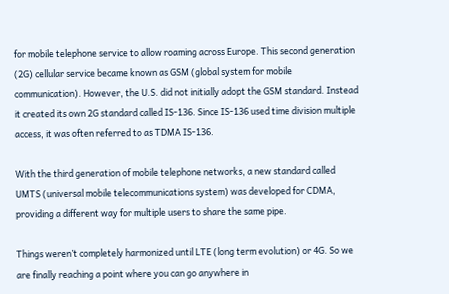for mobile telephone service to allow roaming across Europe. This second generation (2G) cellular service became known as GSM (global system for mobile communication). However, the U.S. did not initially adopt the GSM standard. Instead it created its own 2G standard called IS-136. Since IS-136 used time division multiple access, it was often referred to as TDMA IS-136.

With the third generation of mobile telephone networks, a new standard called UMTS (universal mobile telecommunications system) was developed for CDMA, providing a different way for multiple users to share the same pipe.

Things weren’t completely harmonized until LTE (long term evolution) or 4G. So we are finally reaching a point where you can go anywhere in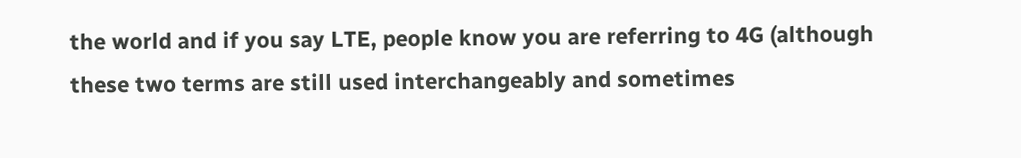the world and if you say LTE, people know you are referring to 4G (although these two terms are still used interchangeably and sometimes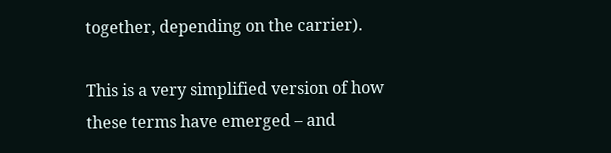together, depending on the carrier).

This is a very simplified version of how these terms have emerged – and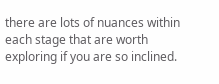there are lots of nuances within each stage that are worth exploring if you are so inclined.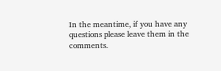In the meantime, if you have any questions please leave them in the comments.